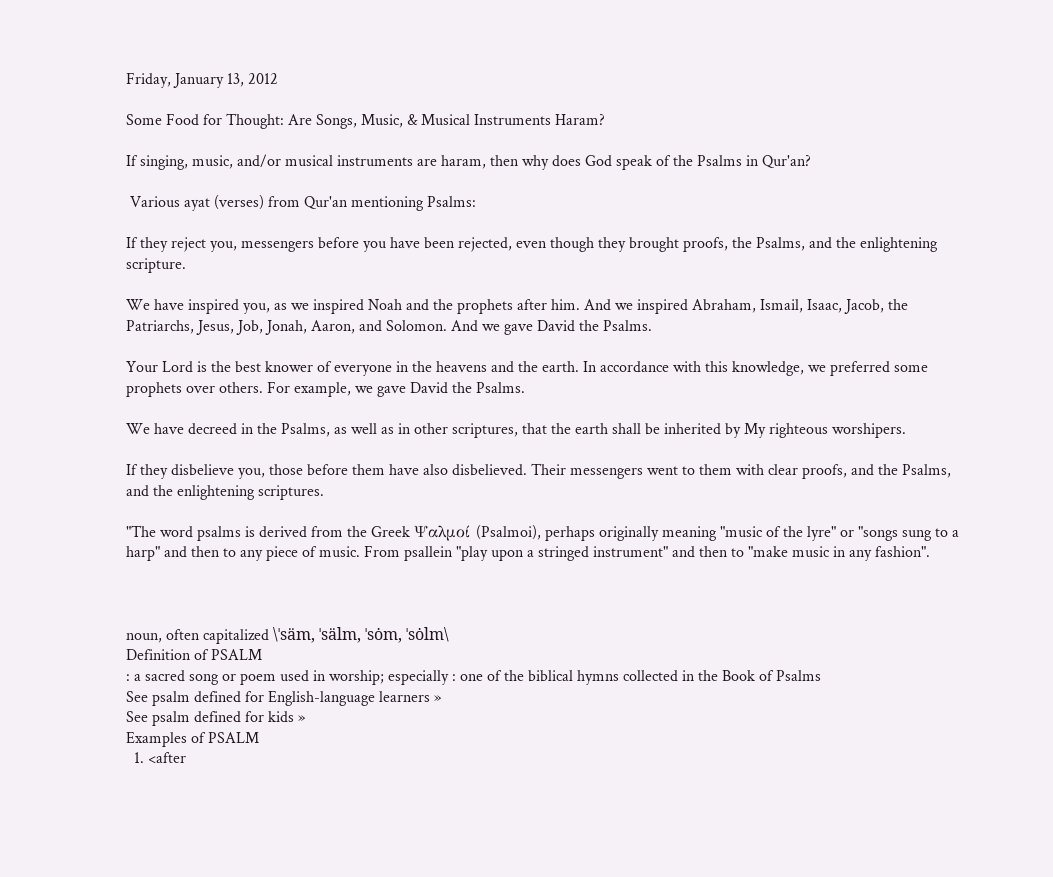Friday, January 13, 2012

Some Food for Thought: Are Songs, Music, & Musical Instruments Haram?

If singing, music, and/or musical instruments are haram, then why does God speak of the Psalms in Qur'an?

 Various ayat (verses) from Qur'an mentioning Psalms:

If they reject you, messengers before you have been rejected, even though they brought proofs, the Psalms, and the enlightening scripture.

We have inspired you, as we inspired Noah and the prophets after him. And we inspired Abraham, Ismail, Isaac, Jacob, the Patriarchs, Jesus, Job, Jonah, Aaron, and Solomon. And we gave David the Psalms.

Your Lord is the best knower of everyone in the heavens and the earth. In accordance with this knowledge, we preferred some prophets over others. For example, we gave David the Psalms.

We have decreed in the Psalms, as well as in other scriptures, that the earth shall be inherited by My righteous worshipers.

If they disbelieve you, those before them have also disbelieved. Their messengers went to them with clear proofs, and the Psalms, and the enlightening scriptures.

"The word psalms is derived from the Greek Ψαλμοί (Psalmoi), perhaps originally meaning "music of the lyre" or "songs sung to a harp" and then to any piece of music. From psallein "play upon a stringed instrument" and then to "make music in any fashion".



noun, often capitalized \ˈsäm, ˈsälm, ˈsȯm, ˈsȯlm\
Definition of PSALM
: a sacred song or poem used in worship; especially : one of the biblical hymns collected in the Book of Psalms
See psalm defined for English-language learners »
See psalm defined for kids »
Examples of PSALM
  1. <after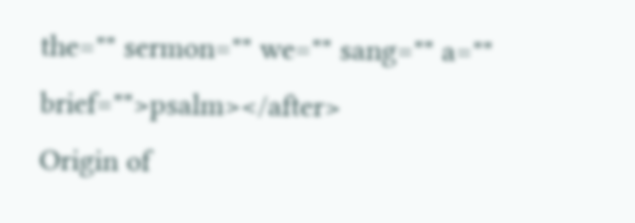the="" sermon="" we="" sang="" a="" brief="">psalm></after>
Origin of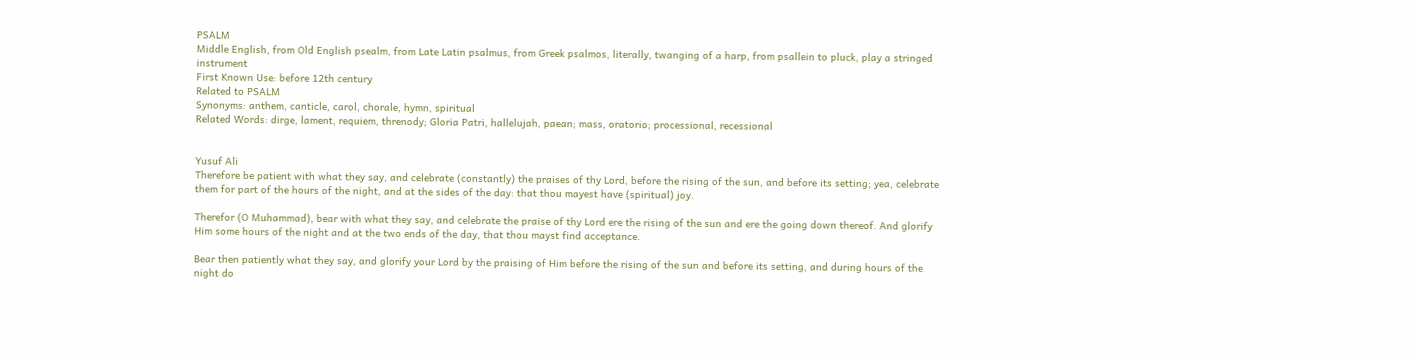PSALM
Middle English, from Old English psealm, from Late Latin psalmus, from Greek psalmos, literally, twanging of a harp, from psallein to pluck, play a stringed instrument
First Known Use: before 12th century
Related to PSALM
Synonyms: anthem, canticle, carol, chorale, hymn, spiritual
Related Words: dirge, lament, requiem, threnody; Gloria Patri, hallelujah, paean; mass, oratorio; processional, recessional


Yusuf Ali
Therefore be patient with what they say, and celebrate (constantly) the praises of thy Lord, before the rising of the sun, and before its setting; yea, celebrate them for part of the hours of the night, and at the sides of the day: that thou mayest have (spiritual) joy.

Therefor (O Muhammad), bear with what they say, and celebrate the praise of thy Lord ere the rising of the sun and ere the going down thereof. And glorify Him some hours of the night and at the two ends of the day, that thou mayst find acceptance.

Bear then patiently what they say, and glorify your Lord by the praising of Him before the rising of the sun and before its setting, and during hours of the night do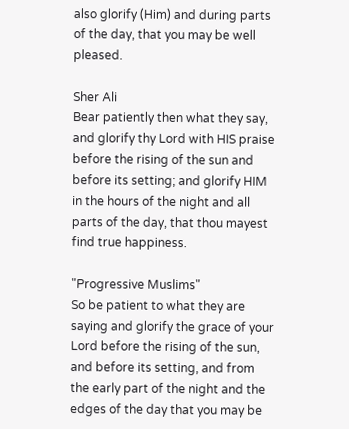also glorify (Him) and during parts of the day, that you may be well pleased.

Sher Ali
Bear patiently then what they say, and glorify thy Lord with HIS praise before the rising of the sun and before its setting; and glorify HIM in the hours of the night and all parts of the day, that thou mayest find true happiness.

"Progressive Muslims"
So be patient to what they are saying and glorify the grace of your Lord before the rising of the sun, and before its setting, and from the early part of the night and the edges of the day that you may be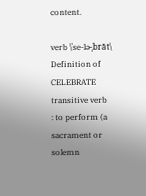content.

verb \ˈse-lə-ˌbrāt\
Definition of CELEBRATE
transitive verb
: to perform (a sacrament or solemn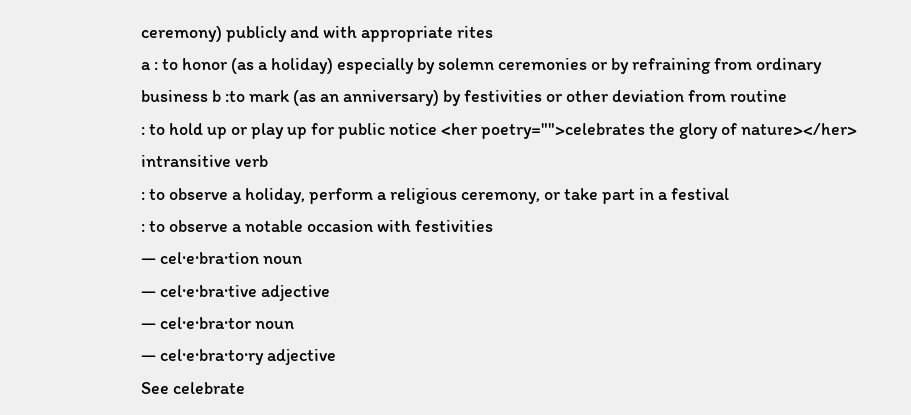ceremony) publicly and with appropriate rites
a : to honor (as a holiday) especially by solemn ceremonies or by refraining from ordinary business b :to mark (as an anniversary) by festivities or other deviation from routine
: to hold up or play up for public notice <her poetry="">celebrates the glory of nature></her>
intransitive verb
: to observe a holiday, perform a religious ceremony, or take part in a festival
: to observe a notable occasion with festivities
— cel·e·bra·tion noun
— cel·e·bra·tive adjective
— cel·e·bra·tor noun
— cel·e·bra·to·ry adjective
See celebrate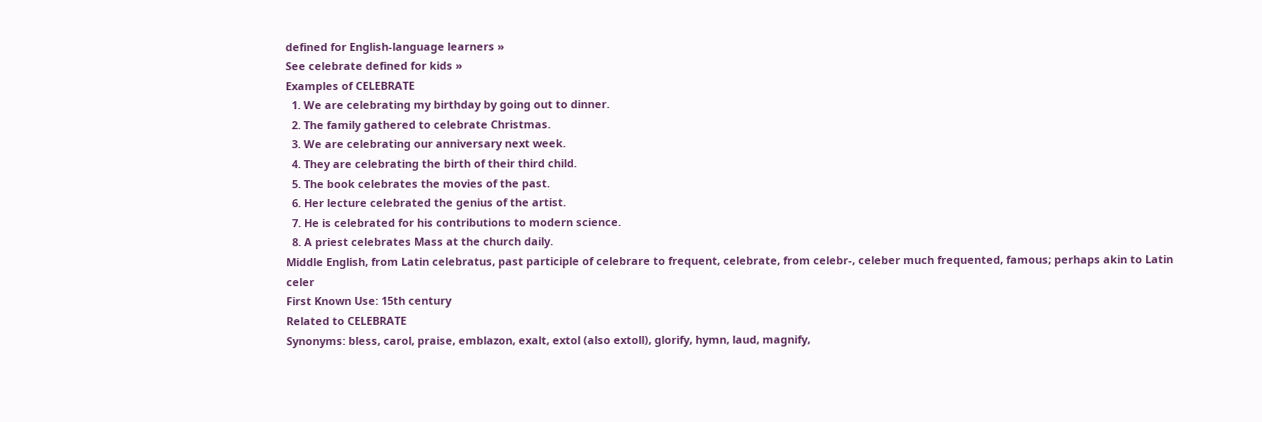defined for English-language learners »
See celebrate defined for kids »
Examples of CELEBRATE
  1. We are celebrating my birthday by going out to dinner.
  2. The family gathered to celebrate Christmas.
  3. We are celebrating our anniversary next week.
  4. They are celebrating the birth of their third child.
  5. The book celebrates the movies of the past.
  6. Her lecture celebrated the genius of the artist.
  7. He is celebrated for his contributions to modern science.
  8. A priest celebrates Mass at the church daily.
Middle English, from Latin celebratus, past participle of celebrare to frequent, celebrate, from celebr-, celeber much frequented, famous; perhaps akin to Latin celer
First Known Use: 15th century
Related to CELEBRATE
Synonyms: bless, carol, praise, emblazon, exalt, extol (also extoll), glorify, hymn, laud, magnify,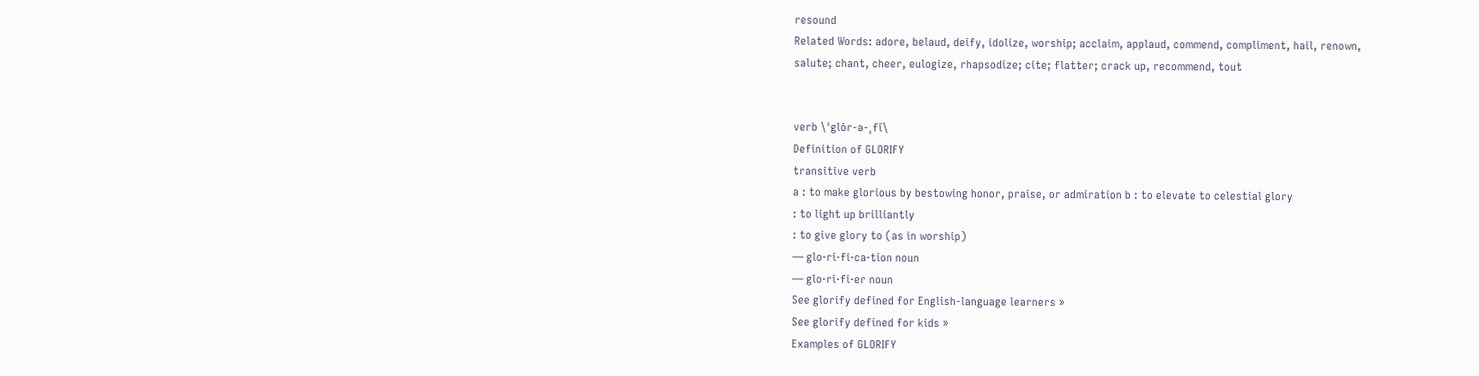resound
Related Words: adore, belaud, deify, idolize, worship; acclaim, applaud, commend, compliment, hail, renown, salute; chant, cheer, eulogize, rhapsodize; cite; flatter; crack up, recommend, tout


verb \ˈglȯr-ə-ˌfī\
Definition of GLORIFY
transitive verb
a : to make glorious by bestowing honor, praise, or admiration b : to elevate to celestial glory
: to light up brilliantly
: to give glory to (as in worship)
— glo·ri·fi·ca·tion noun
— glo·ri·fi·er noun
See glorify defined for English-language learners »
See glorify defined for kids »
Examples of GLORIFY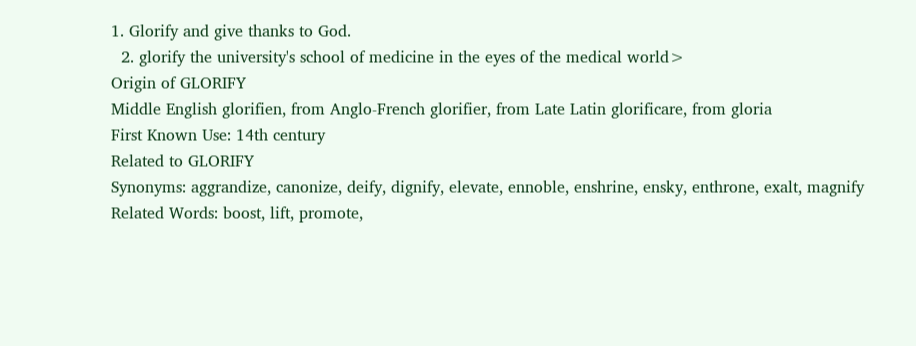1. Glorify and give thanks to God.
  2. glorify the university's school of medicine in the eyes of the medical world>
Origin of GLORIFY
Middle English glorifien, from Anglo-French glorifier, from Late Latin glorificare, from gloria
First Known Use: 14th century
Related to GLORIFY
Synonyms: aggrandize, canonize, deify, dignify, elevate, ennoble, enshrine, ensky, enthrone, exalt, magnify
Related Words: boost, lift, promote,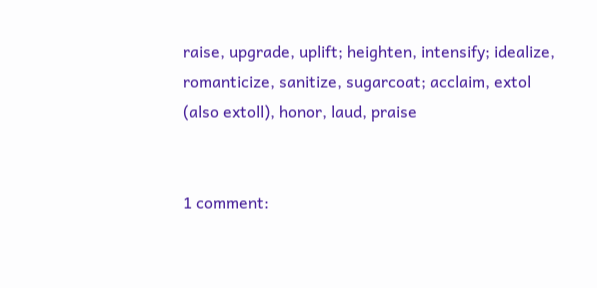raise, upgrade, uplift; heighten, intensify; idealize, romanticize, sanitize, sugarcoat; acclaim, extol (also extoll), honor, laud, praise


1 comment: